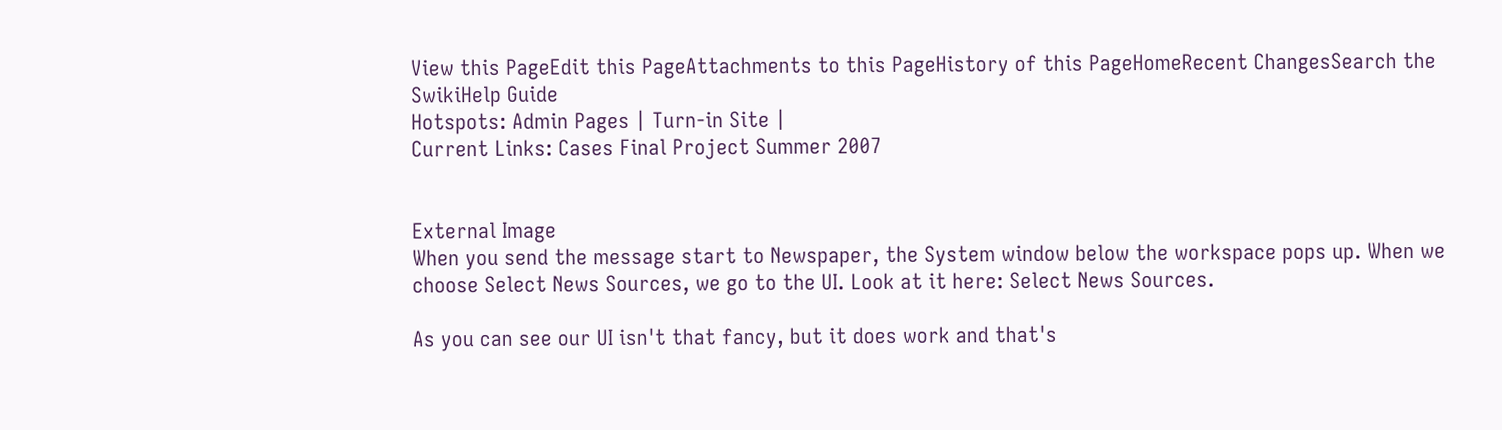View this PageEdit this PageAttachments to this PageHistory of this PageHomeRecent ChangesSearch the SwikiHelp Guide
Hotspots: Admin Pages | Turn-in Site |
Current Links: Cases Final Project Summer 2007


External Image
When you send the message start to Newspaper, the System window below the workspace pops up. When we choose Select News Sources, we go to the UI. Look at it here: Select News Sources.

As you can see our UI isn't that fancy, but it does work and that's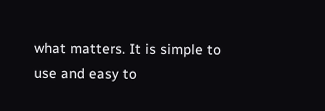what matters. It is simple to use and easy to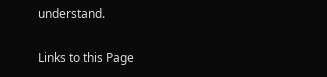understand.

Links to this Page